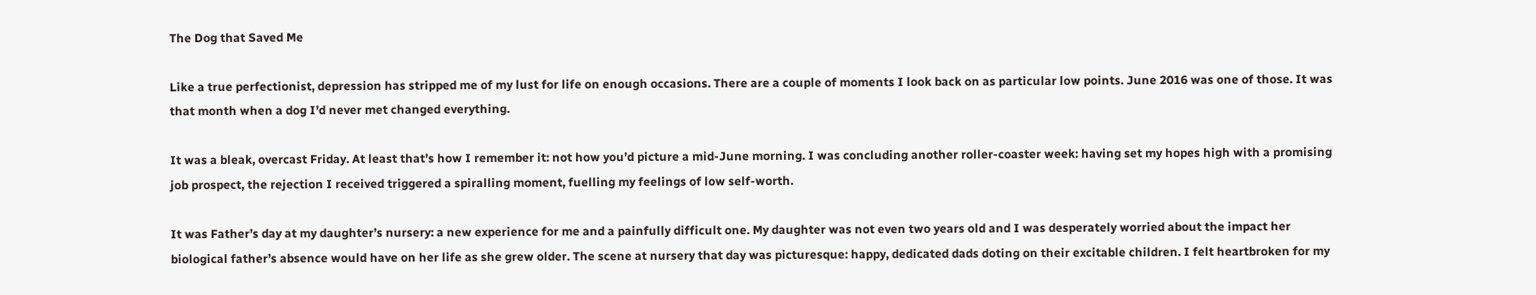The Dog that Saved Me

Like a true perfectionist, depression has stripped me of my lust for life on enough occasions. There are a couple of moments I look back on as particular low points. June 2016 was one of those. It was that month when a dog I’d never met changed everything.

It was a bleak, overcast Friday. At least that’s how I remember it: not how you’d picture a mid-June morning. I was concluding another roller-coaster week: having set my hopes high with a promising job prospect, the rejection I received triggered a spiralling moment, fuelling my feelings of low self-worth.

It was Father’s day at my daughter’s nursery: a new experience for me and a painfully difficult one. My daughter was not even two years old and I was desperately worried about the impact her biological father’s absence would have on her life as she grew older. The scene at nursery that day was picturesque: happy, dedicated dads doting on their excitable children. I felt heartbroken for my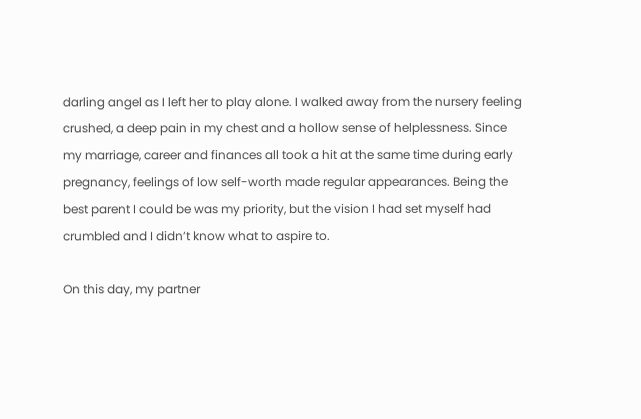darling angel as I left her to play alone. I walked away from the nursery feeling crushed, a deep pain in my chest and a hollow sense of helplessness. Since my marriage, career and finances all took a hit at the same time during early pregnancy, feelings of low self-worth made regular appearances. Being the best parent I could be was my priority, but the vision I had set myself had crumbled and I didn’t know what to aspire to.

On this day, my partner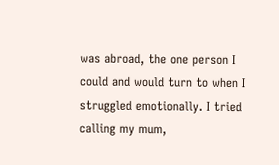was abroad, the one person I could and would turn to when I struggled emotionally. I tried calling my mum,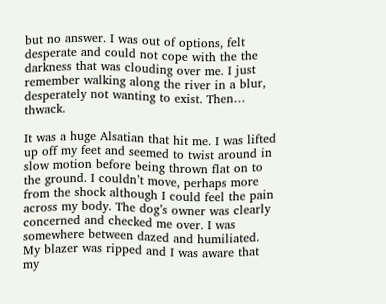but no answer. I was out of options, felt desperate and could not cope with the the darkness that was clouding over me. I just remember walking along the river in a blur, desperately not wanting to exist. Then… thwack.

It was a huge Alsatian that hit me. I was lifted up off my feet and seemed to twist around in slow motion before being thrown flat on to the ground. I couldn’t move, perhaps more from the shock although I could feel the pain across my body. The dog’s owner was clearly concerned and checked me over. I was somewhere between dazed and humiliated. My blazer was ripped and I was aware that my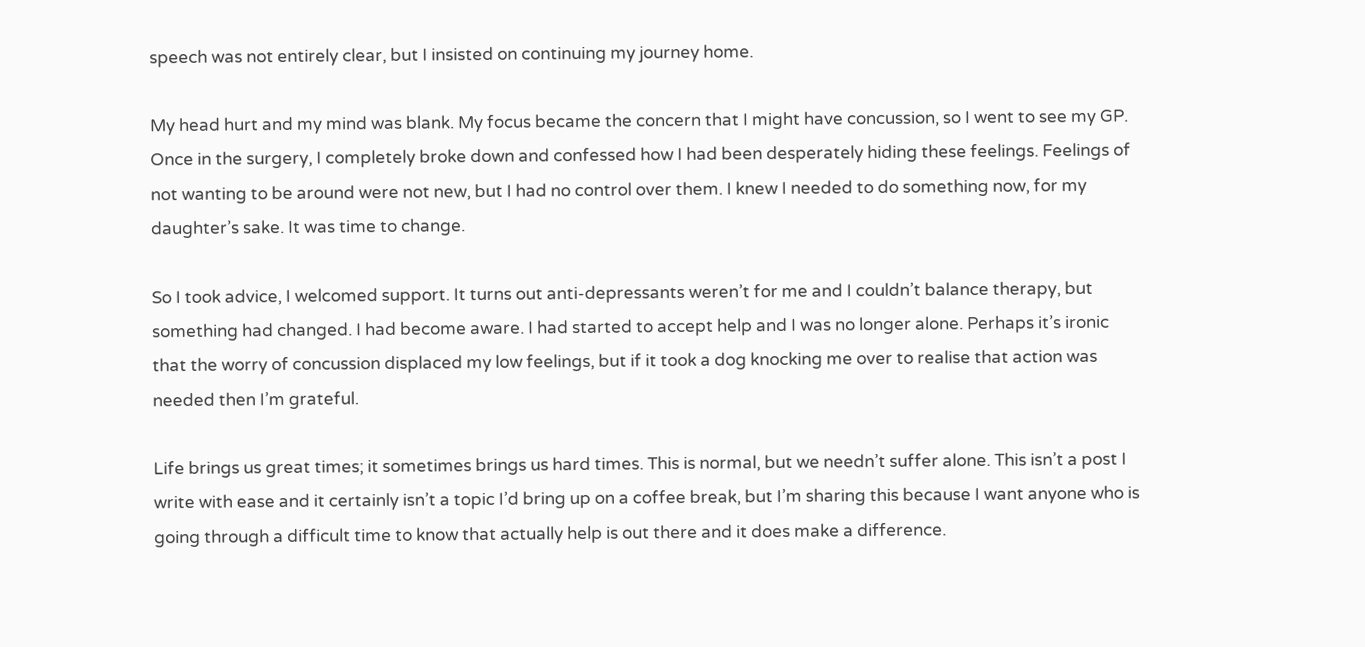speech was not entirely clear, but I insisted on continuing my journey home.

My head hurt and my mind was blank. My focus became the concern that I might have concussion, so I went to see my GP. Once in the surgery, I completely broke down and confessed how I had been desperately hiding these feelings. Feelings of not wanting to be around were not new, but I had no control over them. I knew I needed to do something now, for my daughter’s sake. It was time to change.

So I took advice, I welcomed support. It turns out anti-depressants weren’t for me and I couldn’t balance therapy, but something had changed. I had become aware. I had started to accept help and I was no longer alone. Perhaps it’s ironic that the worry of concussion displaced my low feelings, but if it took a dog knocking me over to realise that action was needed then I’m grateful.

Life brings us great times; it sometimes brings us hard times. This is normal, but we needn’t suffer alone. This isn’t a post I write with ease and it certainly isn’t a topic I’d bring up on a coffee break, but I’m sharing this because I want anyone who is going through a difficult time to know that actually help is out there and it does make a difference.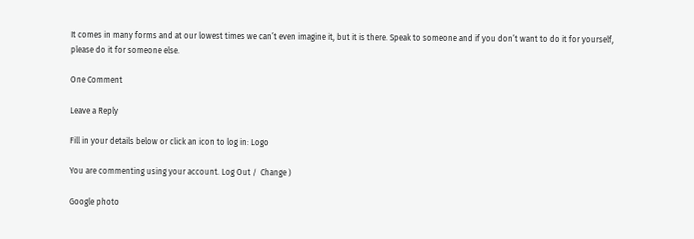It comes in many forms and at our lowest times we can’t even imagine it, but it is there. Speak to someone and if you don’t want to do it for yourself, please do it for someone else.

One Comment

Leave a Reply

Fill in your details below or click an icon to log in: Logo

You are commenting using your account. Log Out /  Change )

Google photo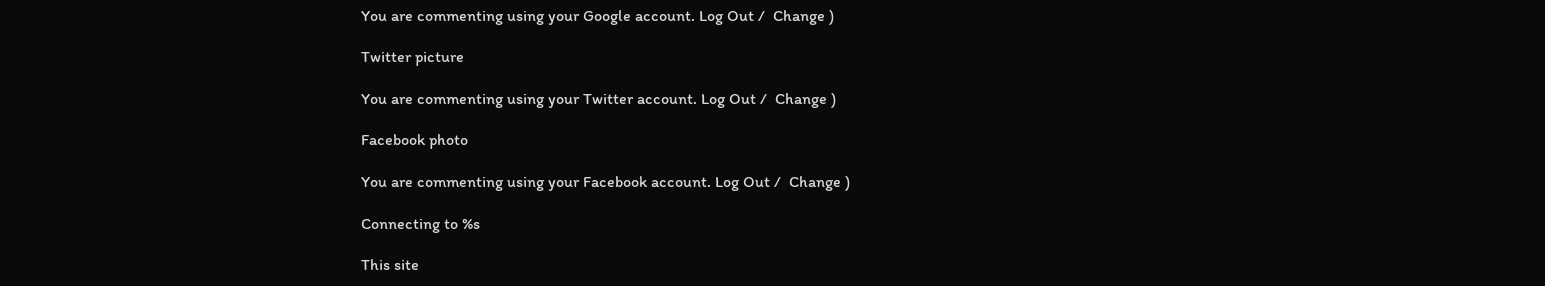You are commenting using your Google account. Log Out /  Change )

Twitter picture

You are commenting using your Twitter account. Log Out /  Change )

Facebook photo

You are commenting using your Facebook account. Log Out /  Change )

Connecting to %s

This site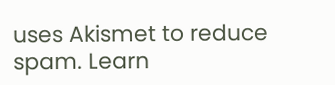uses Akismet to reduce spam. Learn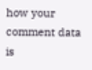how your comment data is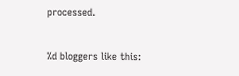processed.

%d bloggers like this: